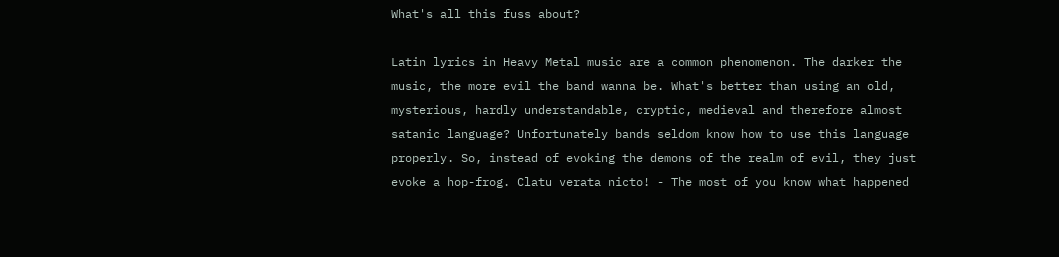What's all this fuss about?

Latin lyrics in Heavy Metal music are a common phenomenon. The darker the music, the more evil the band wanna be. What's better than using an old, mysterious, hardly understandable, cryptic, medieval and therefore almost satanic language? Unfortunately bands seldom know how to use this language properly. So, instead of evoking the demons of the realm of evil, they just evoke a hop-frog. Clatu verata nicto! - The most of you know what happened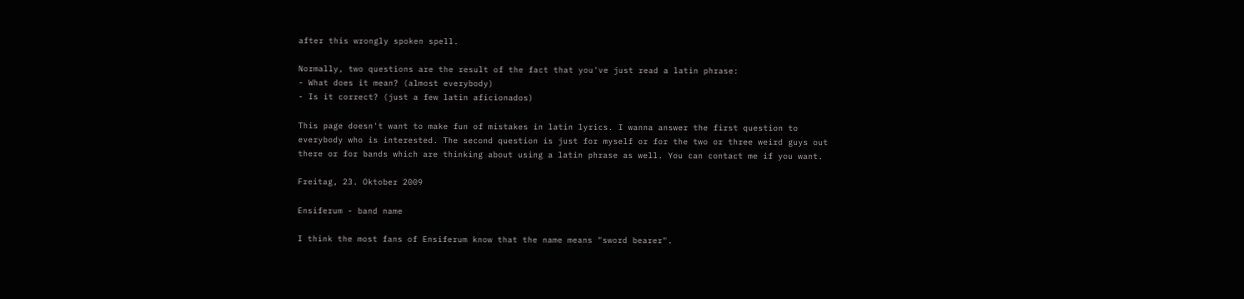after this wrongly spoken spell.

Normally, two questions are the result of the fact that you've just read a latin phrase:
- What does it mean? (almost everybody)
- Is it correct? (just a few latin aficionados)

This page doesn't want to make fun of mistakes in latin lyrics. I wanna answer the first question to everybody who is interested. The second question is just for myself or for the two or three weird guys out there or for bands which are thinking about using a latin phrase as well. You can contact me if you want.

Freitag, 23. Oktober 2009

Ensiferum - band name

I think the most fans of Ensiferum know that the name means "sword bearer".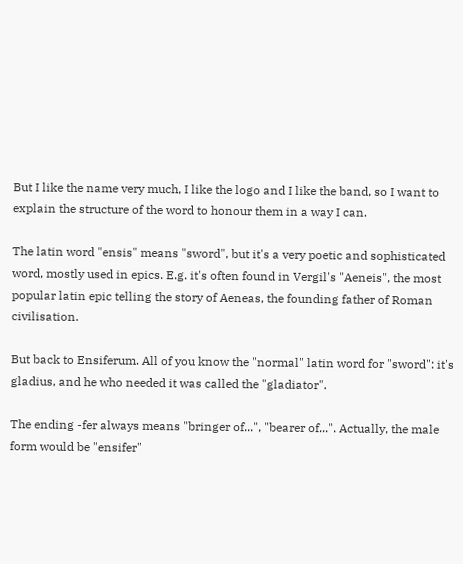But I like the name very much, I like the logo and I like the band, so I want to explain the structure of the word to honour them in a way I can.

The latin word "ensis" means "sword", but it's a very poetic and sophisticated word, mostly used in epics. E.g. it's often found in Vergil's "Aeneis", the most popular latin epic telling the story of Aeneas, the founding father of Roman civilisation.

But back to Ensiferum. All of you know the "normal" latin word for "sword": it's gladius, and he who needed it was called the "gladiator".

The ending -fer always means "bringer of...", "bearer of...". Actually, the male form would be "ensifer"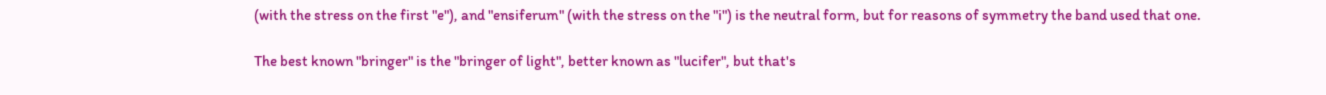(with the stress on the first "e"), and "ensiferum" (with the stress on the "i") is the neutral form, but for reasons of symmetry the band used that one.

The best known "bringer" is the "bringer of light", better known as "lucifer", but that's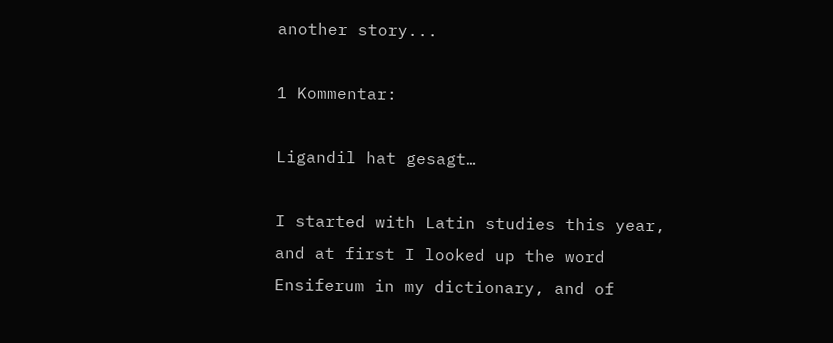another story...

1 Kommentar:

Ligandil hat gesagt…

I started with Latin studies this year, and at first I looked up the word Ensiferum in my dictionary, and of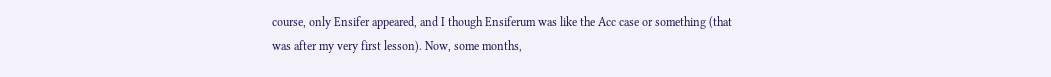course, only Ensifer appeared, and I though Ensiferum was like the Acc case or something (that was after my very first lesson). Now, some months,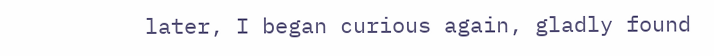later, I began curious again, gladly found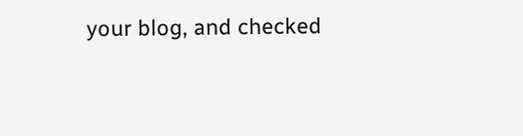your blog, and checked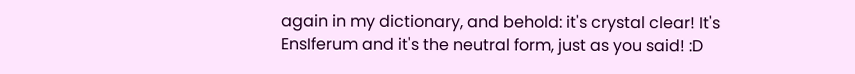again in my dictionary, and behold: it's crystal clear! It's EnsIferum and it's the neutral form, just as you said! :D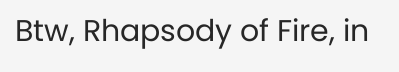Btw, Rhapsody of Fire, in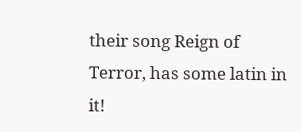their song Reign of Terror, has some latin in it!